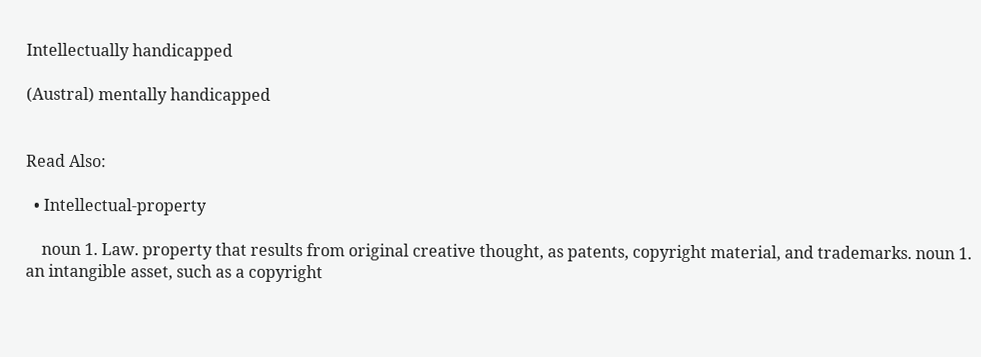Intellectually handicapped

(Austral) mentally handicapped


Read Also:

  • Intellectual-property

    noun 1. Law. property that results from original creative thought, as patents, copyright material, and trademarks. noun 1. an intangible asset, such as a copyright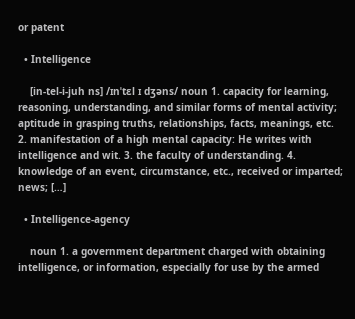or patent

  • Intelligence

    [in-tel-i-juh ns] /ɪnˈtɛl ɪ dʒəns/ noun 1. capacity for learning, reasoning, understanding, and similar forms of mental activity; aptitude in grasping truths, relationships, facts, meanings, etc. 2. manifestation of a high mental capacity: He writes with intelligence and wit. 3. the faculty of understanding. 4. knowledge of an event, circumstance, etc., received or imparted; news; […]

  • Intelligence-agency

    noun 1. a government department charged with obtaining intelligence, or information, especially for use by the armed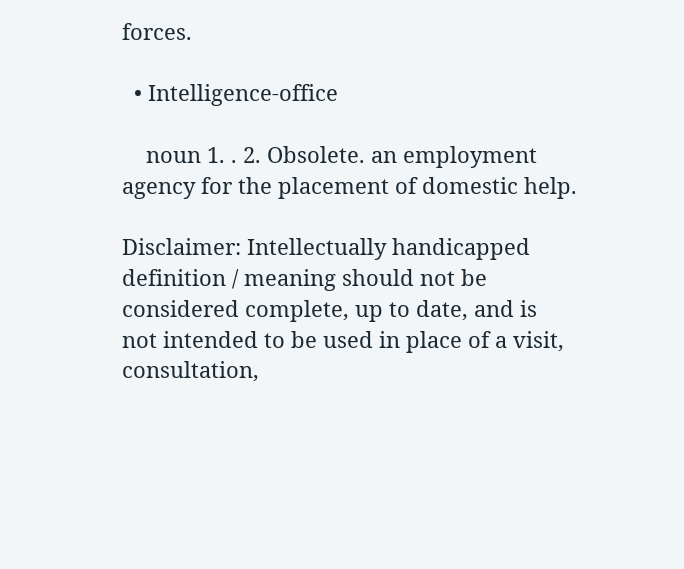forces.

  • Intelligence-office

    noun 1. . 2. Obsolete. an employment agency for the placement of domestic help.

Disclaimer: Intellectually handicapped definition / meaning should not be considered complete, up to date, and is not intended to be used in place of a visit, consultation,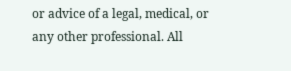or advice of a legal, medical, or any other professional. All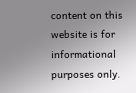content on this website is for informational purposes only.